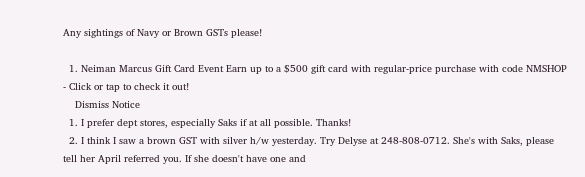Any sightings of Navy or Brown GSTs please!

  1. Neiman Marcus Gift Card Event Earn up to a $500 gift card with regular-price purchase with code NMSHOP - Click or tap to check it out!
    Dismiss Notice
  1. I prefer dept stores, especially Saks if at all possible. Thanks!
  2. I think I saw a brown GST with silver h/w yesterday. Try Delyse at 248-808-0712. She's with Saks, please tell her April referred you. If she doesn't have one and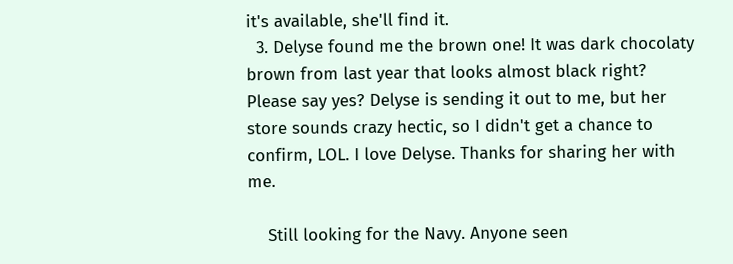it's available, she'll find it.
  3. Delyse found me the brown one! It was dark chocolaty brown from last year that looks almost black right? Please say yes? Delyse is sending it out to me, but her store sounds crazy hectic, so I didn't get a chance to confirm, LOL. I love Delyse. Thanks for sharing her with me.

    Still looking for the Navy. Anyone seen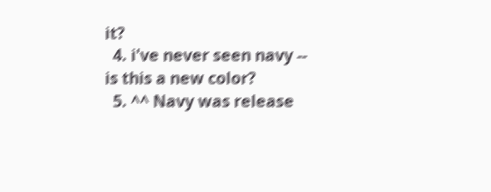it?
  4. i've never seen navy -- is this a new color?
  5. ^^ Navy was release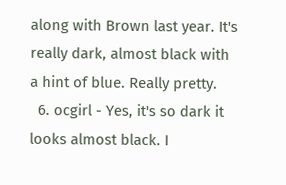along with Brown last year. It's really dark, almost black with a hint of blue. Really pretty.
  6. ocgirl - Yes, it's so dark it looks almost black. I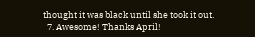thought it was black until she took it out.
  7. Awesome! Thanks April!